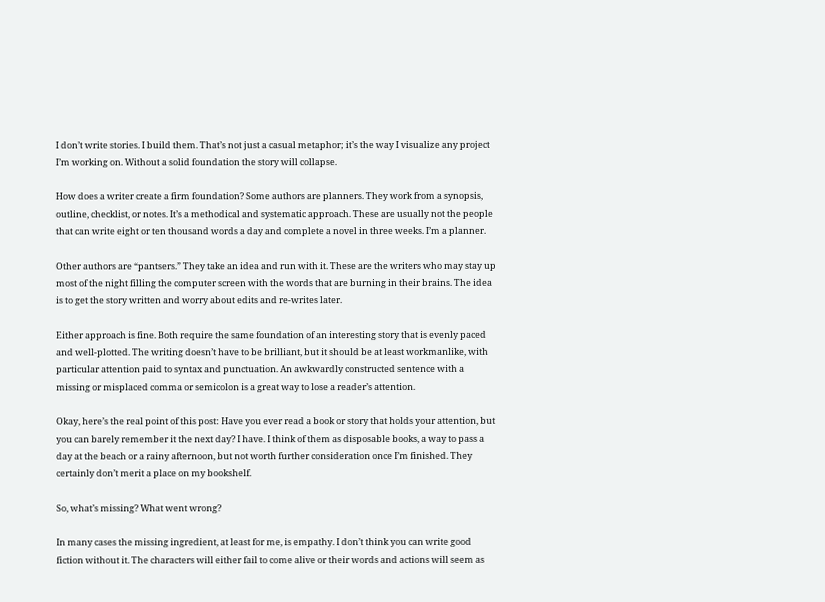I don’t write stories. I build them. That’s not just a casual metaphor; it’s the way I visualize any project I’m working on. Without a solid foundation the story will collapse.

How does a writer create a firm foundation? Some authors are planners. They work from a synopsis, outline, checklist, or notes. It’s a methodical and systematic approach. These are usually not the people that can write eight or ten thousand words a day and complete a novel in three weeks. I’m a planner.

Other authors are “pantsers.” They take an idea and run with it. These are the writers who may stay up most of the night filling the computer screen with the words that are burning in their brains. The idea is to get the story written and worry about edits and re-writes later.

Either approach is fine. Both require the same foundation of an interesting story that is evenly paced and well-plotted. The writing doesn’t have to be brilliant, but it should be at least workmanlike, with particular attention paid to syntax and punctuation. An awkwardly constructed sentence with a missing or misplaced comma or semicolon is a great way to lose a reader’s attention.

Okay, here’s the real point of this post: Have you ever read a book or story that holds your attention, but you can barely remember it the next day? I have. I think of them as disposable books, a way to pass a day at the beach or a rainy afternoon, but not worth further consideration once I’m finished. They certainly don’t merit a place on my bookshelf.

So, what’s missing? What went wrong?

In many cases the missing ingredient, at least for me, is empathy. I don’t think you can write good fiction without it. The characters will either fail to come alive or their words and actions will seem as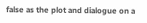false as the plot and dialogue on a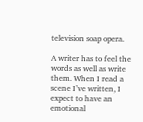television soap opera.

A writer has to feel the words as well as write them. When I read a scene I’ve written, I expect to have an emotional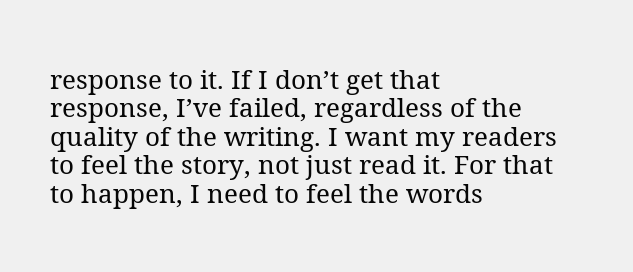response to it. If I don’t get that response, I’ve failed, regardless of the quality of the writing. I want my readers to feel the story, not just read it. For that to happen, I need to feel the words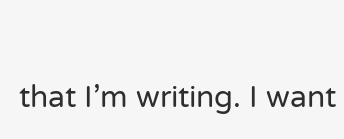that I’m writing. I want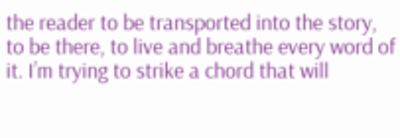the reader to be transported into the story, to be there, to live and breathe every word of it. I’m trying to strike a chord that will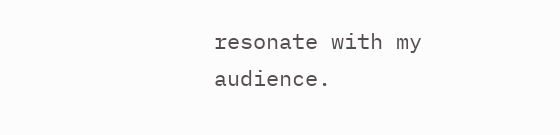resonate with my audience.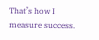That’s how I measure success.